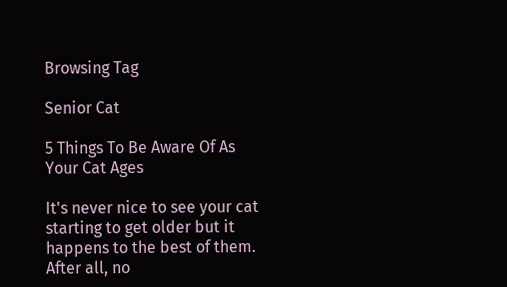Browsing Tag

Senior Cat

5 Things To Be Aware Of As Your Cat Ages

It's never nice to see your cat starting to get older but it happens to the best of them. After all, no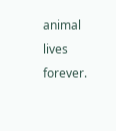animal lives forever.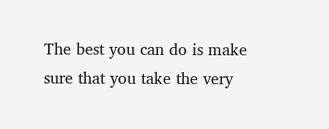The best you can do is make sure that you take the very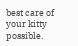best care of your kitty possible.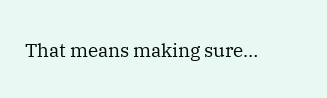That means making sure…